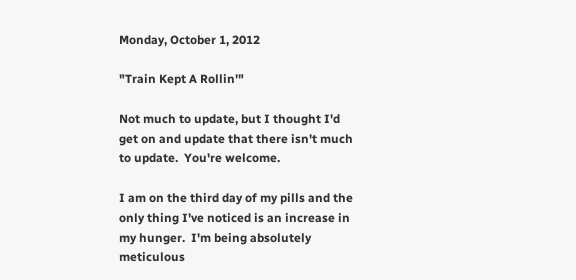Monday, October 1, 2012

"Train Kept A Rollin'"

Not much to update, but I thought I'd get on and update that there isn't much to update.  You're welcome.

I am on the third day of my pills and the only thing I've noticed is an increase in my hunger.  I'm being absolutely meticulous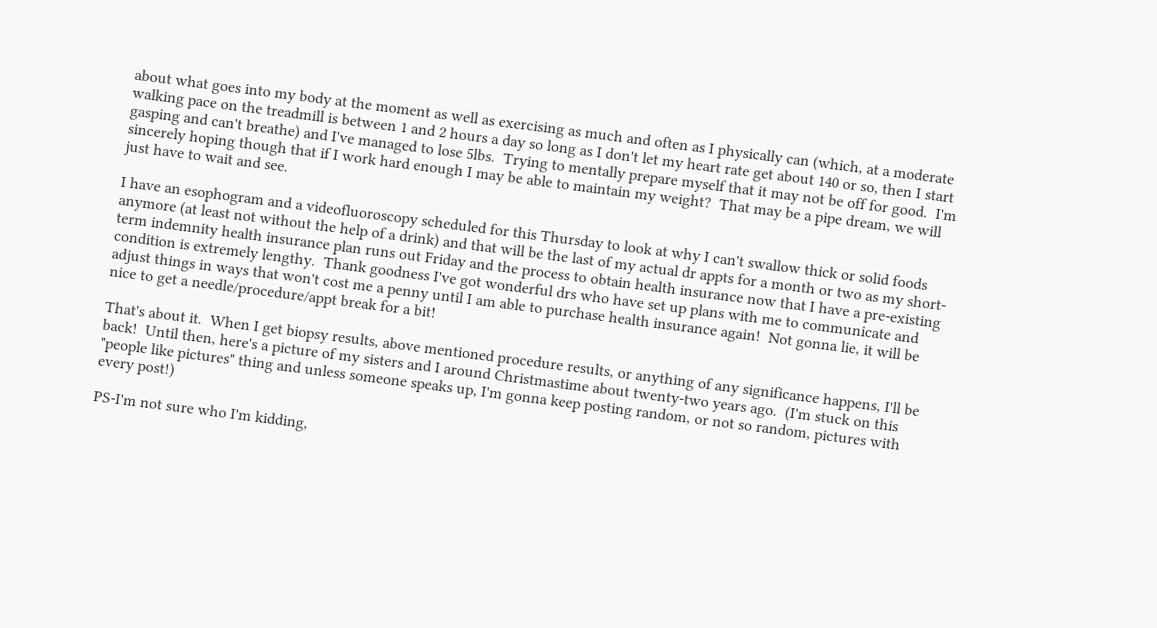about what goes into my body at the moment as well as exercising as much and often as I physically can (which, at a moderate walking pace on the treadmill is between 1 and 2 hours a day so long as I don't let my heart rate get about 140 or so, then I start gasping and can't breathe) and I've managed to lose 5lbs.  Trying to mentally prepare myself that it may not be off for good.  I'm sincerely hoping though that if I work hard enough I may be able to maintain my weight?  That may be a pipe dream, we will just have to wait and see.

I have an esophogram and a videofluoroscopy scheduled for this Thursday to look at why I can't swallow thick or solid foods anymore (at least not without the help of a drink) and that will be the last of my actual dr appts for a month or two as my short-term indemnity health insurance plan runs out Friday and the process to obtain health insurance now that I have a pre-existing condition is extremely lengthy.  Thank goodness I've got wonderful drs who have set up plans with me to communicate and adjust things in ways that won't cost me a penny until I am able to purchase health insurance again!  Not gonna lie, it will be nice to get a needle/procedure/appt break for a bit!

That's about it.  When I get biopsy results, above mentioned procedure results, or anything of any significance happens, I'll be back!  Until then, here's a picture of my sisters and I around Christmastime about twenty-two years ago.  (I'm stuck on this "people like pictures" thing and unless someone speaks up, I'm gonna keep posting random, or not so random, pictures with every post!)

PS-I'm not sure who I'm kidding,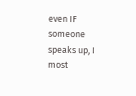even IF someone speaks up, I most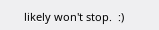likely won't stop.  :)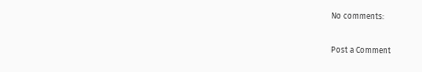No comments:

Post a Comment